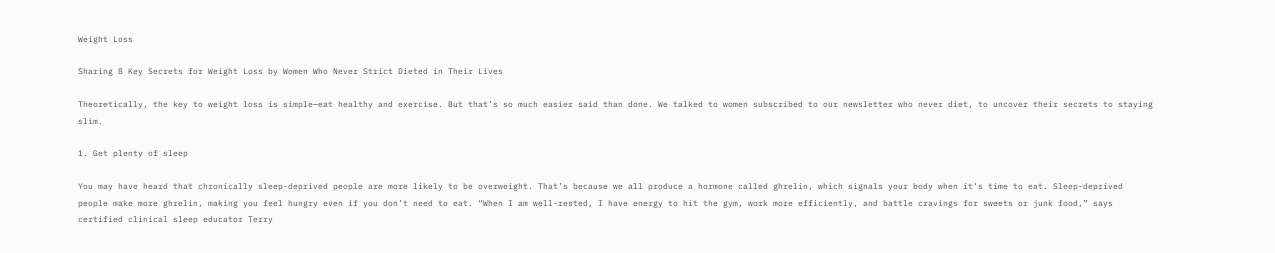Weight Loss

Sharing 8 Key Secrets for Weight Loss by Women Who Never Strict Dieted in Their Lives

Theoretically, the key to weight loss is simple—eat healthy and exercise. But that’s so much easier said than done. We talked to women subscribed to our newsletter who never diet, to uncover their secrets to staying slim.

1. Get plenty of sleep

You may have heard that chronically sleep-deprived people are more likely to be overweight. That’s because we all produce a hormone called ghrelin, which signals your body when it’s time to eat. Sleep-deprived people make more ghrelin, making you feel hungry even if you don’t need to eat. “When I am well-rested, I have energy to hit the gym, work more efficiently, and battle cravings for sweets or junk food,” says certified clinical sleep educator Terry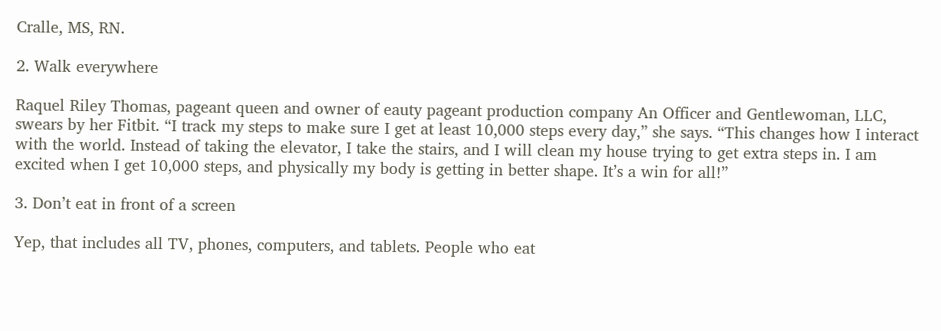Cralle, MS, RN.

2. Walk everywhere

Raquel Riley Thomas, pageant queen and owner of eauty pageant production company An Officer and Gentlewoman, LLC, swears by her Fitbit. “I track my steps to make sure I get at least 10,000 steps every day,” she says. “This changes how I interact with the world. Instead of taking the elevator, I take the stairs, and I will clean my house trying to get extra steps in. I am excited when I get 10,000 steps, and physically my body is getting in better shape. It’s a win for all!”

3. Don’t eat in front of a screen

Yep, that includes all TV, phones, computers, and tablets. People who eat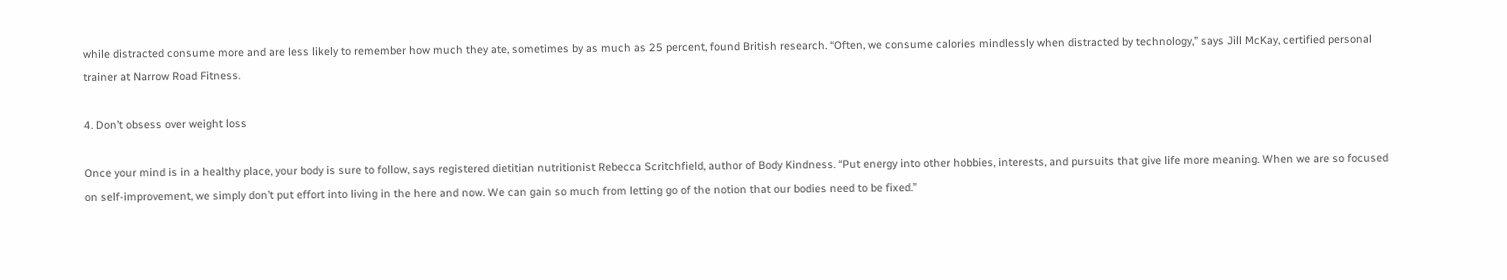while distracted consume more and are less likely to remember how much they ate, sometimes by as much as 25 percent, found British research. “Often, we consume calories mindlessly when distracted by technology,” says Jill McKay, certified personal trainer at Narrow Road Fitness.

4. Don’t obsess over weight loss

Once your mind is in a healthy place, your body is sure to follow, says registered dietitian nutritionist Rebecca Scritchfield, author of Body Kindness. “Put energy into other hobbies, interests, and pursuits that give life more meaning. When we are so focused on self-improvement, we simply don’t put effort into living in the here and now. We can gain so much from letting go of the notion that our bodies need to be fixed.”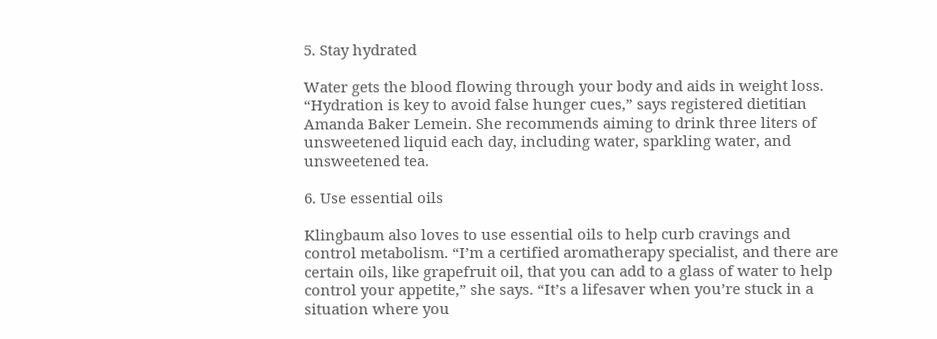5. Stay hydrated

Water gets the blood flowing through your body and aids in weight loss. “Hydration is key to avoid false hunger cues,” says registered dietitian Amanda Baker Lemein. She recommends aiming to drink three liters of unsweetened liquid each day, including water, sparkling water, and unsweetened tea.

6. Use essential oils

Klingbaum also loves to use essential oils to help curb cravings and control metabolism. “I’m a certified aromatherapy specialist, and there are certain oils, like grapefruit oil, that you can add to a glass of water to help control your appetite,” she says. “It’s a lifesaver when you’re stuck in a situation where you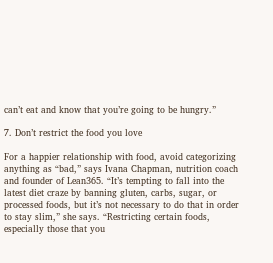can’t eat and know that you’re going to be hungry.”

7. Don’t restrict the food you love

For a happier relationship with food, avoid categorizing anything as “bad,” says Ivana Chapman, nutrition coach and founder of Lean365. “It’s tempting to fall into the latest diet craze by banning gluten, carbs, sugar, or processed foods, but it’s not necessary to do that in order to stay slim,” she says. “Restricting certain foods, especially those that you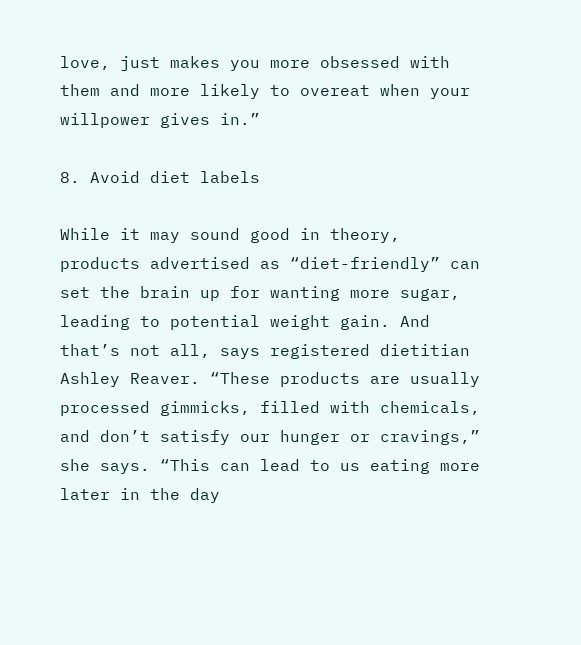love, just makes you more obsessed with them and more likely to overeat when your willpower gives in.”

8. Avoid diet labels

While it may sound good in theory, products advertised as “diet-friendly” can set the brain up for wanting more sugar, leading to potential weight gain. And that’s not all, says registered dietitian Ashley Reaver. “These products are usually processed gimmicks, filled with chemicals, and don’t satisfy our hunger or cravings,” she says. “This can lead to us eating more later in the day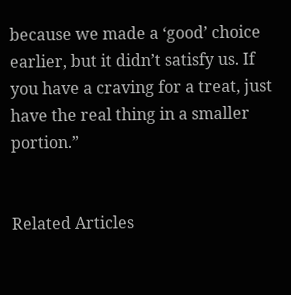because we made a ‘good’ choice earlier, but it didn’t satisfy us. If you have a craving for a treat, just have the real thing in a smaller portion.”


Related Articles